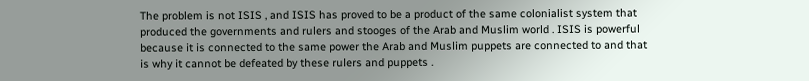The problem is not ISIS , and ISIS has proved to be a product of the same colonialist system that produced the governments and rulers and stooges of the Arab and Muslim world . ISIS is powerful because it is connected to the same power the Arab and Muslim puppets are connected to and that is why it cannot be defeated by these rulers and puppets .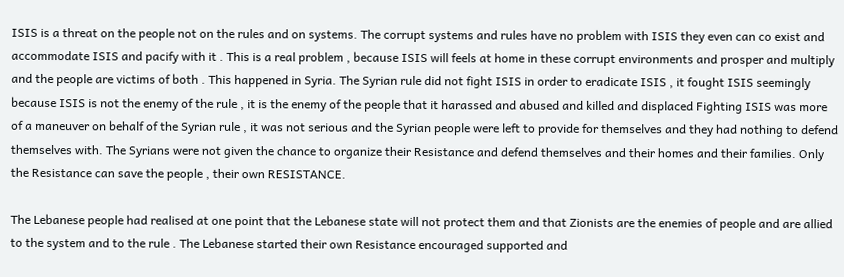ISIS is a threat on the people not on the rules and on systems. The corrupt systems and rules have no problem with ISIS they even can co exist and accommodate ISIS and pacify with it . This is a real problem , because ISIS will feels at home in these corrupt environments and prosper and multiply and the people are victims of both . This happened in Syria. The Syrian rule did not fight ISIS in order to eradicate ISIS , it fought ISIS seemingly because ISIS is not the enemy of the rule , it is the enemy of the people that it harassed and abused and killed and displaced Fighting ISIS was more of a maneuver on behalf of the Syrian rule , it was not serious and the Syrian people were left to provide for themselves and they had nothing to defend themselves with. The Syrians were not given the chance to organize their Resistance and defend themselves and their homes and their families. Only the Resistance can save the people , their own RESISTANCE.

The Lebanese people had realised at one point that the Lebanese state will not protect them and that Zionists are the enemies of people and are allied to the system and to the rule . The Lebanese started their own Resistance encouraged supported and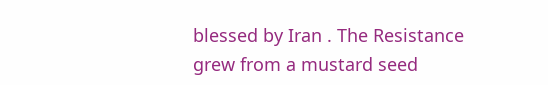blessed by Iran . The Resistance grew from a mustard seed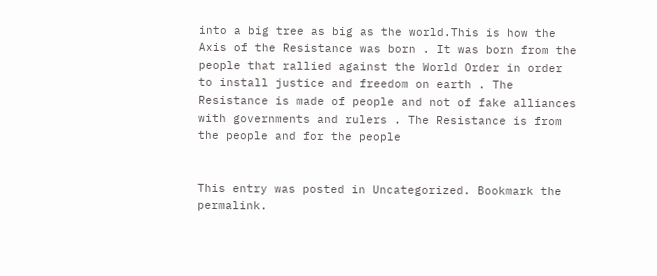into a big tree as big as the world.This is how the Axis of the Resistance was born . It was born from the people that rallied against the World Order in order to install justice and freedom on earth . The Resistance is made of people and not of fake alliances with governments and rulers . The Resistance is from the people and for the people


This entry was posted in Uncategorized. Bookmark the permalink.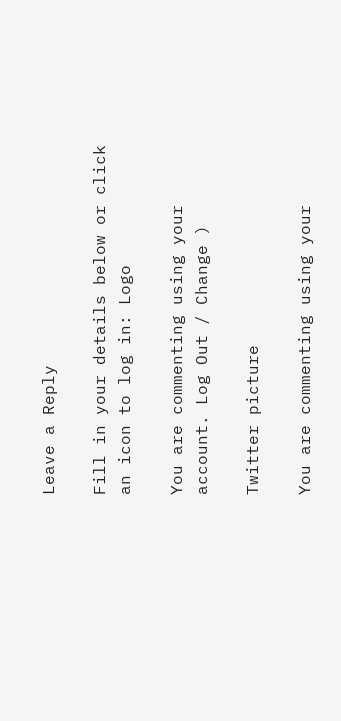Leave a Reply

Fill in your details below or click an icon to log in: Logo

You are commenting using your account. Log Out / Change )

Twitter picture

You are commenting using your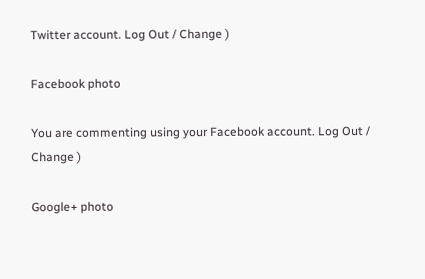Twitter account. Log Out / Change )

Facebook photo

You are commenting using your Facebook account. Log Out / Change )

Google+ photo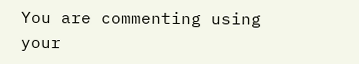You are commenting using your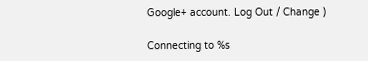Google+ account. Log Out / Change )

Connecting to %s